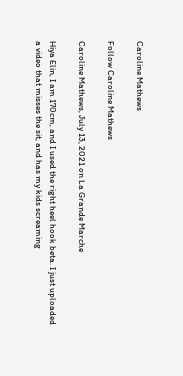Caroline Mathews

Follow Caroline Mathews

Caroline Mathews, July 13, 2021 on La Grande Marche

Hiya Elin, I am 170cm, and I used the right heel hook beta. I just uploaded a video that misses the sit, and has my kids screaming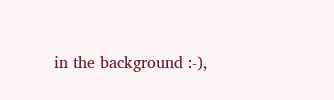in the background :-),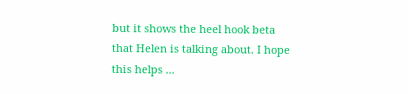but it shows the heel hook beta that Helen is talking about. I hope this helps ...